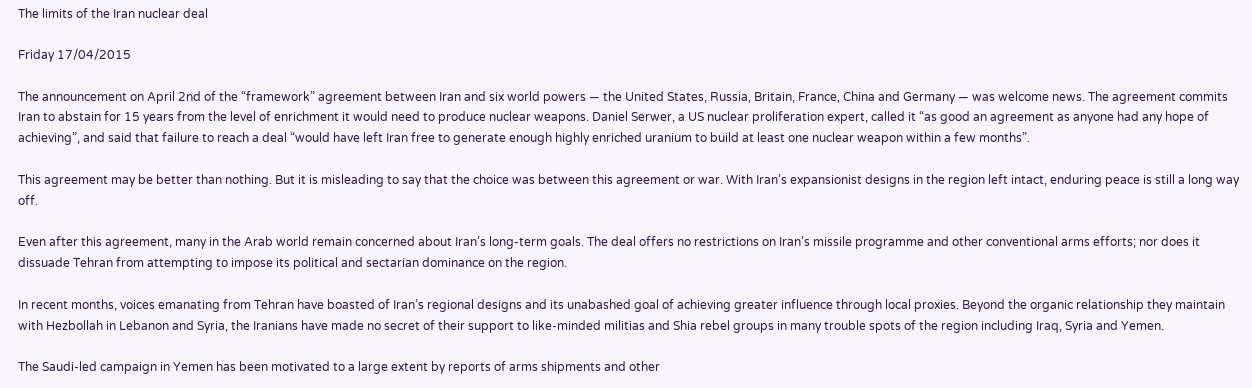The limits of the Iran nuclear deal

Friday 17/04/2015

The announcement on April 2nd of the “framework” agreement between Iran and six world powers — the United States, Russia, Britain, France, China and Germany — was welcome news. The agreement commits Iran to abstain for 15 years from the level of enrichment it would need to produce nuclear weapons. Daniel Serwer, a US nuclear proliferation expert, called it “as good an agreement as anyone had any hope of achieving”, and said that failure to reach a deal “would have left Iran free to generate enough highly enriched uranium to build at least one nuclear weapon within a few months”.

This agreement may be better than nothing. But it is misleading to say that the choice was between this agreement or war. With Iran’s expansionist designs in the region left intact, enduring peace is still a long way off.

Even after this agreement, many in the Arab world remain concerned about Iran’s long-term goals. The deal offers no restrictions on Iran’s missile programme and other conventional arms efforts; nor does it dissuade Tehran from attempting to impose its political and sectarian dominance on the region.

In recent months, voices emanating from Tehran have boasted of Iran’s regional designs and its unabashed goal of achieving greater influence through local proxies. Beyond the organic relationship they maintain with Hezbollah in Lebanon and Syria, the Iranians have made no secret of their support to like-minded militias and Shia rebel groups in many trouble spots of the region including Iraq, Syria and Yemen.

The Saudi-led campaign in Yemen has been motivated to a large extent by reports of arms shipments and other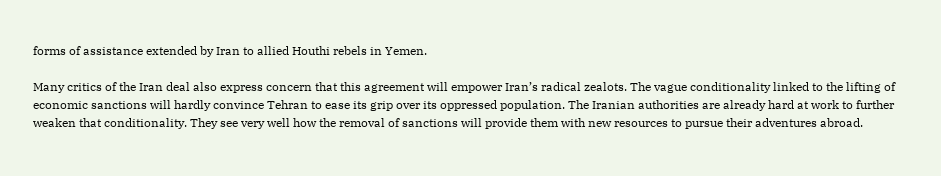forms of assistance extended by Iran to allied Houthi rebels in Yemen.

Many critics of the Iran deal also express concern that this agreement will empower Iran’s radical zealots. The vague conditionality linked to the lifting of economic sanctions will hardly convince Tehran to ease its grip over its oppressed population. The Iranian authorities are already hard at work to further weaken that conditionality. They see very well how the removal of sanctions will provide them with new resources to pursue their adventures abroad.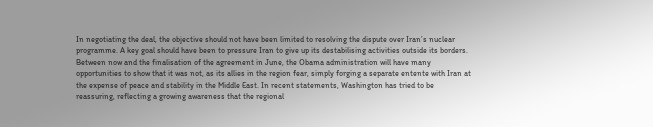In negotiating the deal, the objective should not have been limited to resolving the dispute over Iran’s nuclear programme. A key goal should have been to pressure Iran to give up its destabilising activities outside its borders. Between now and the finalisation of the agreement in June, the Obama administration will have many opportunities to show that it was not, as its allies in the region fear, simply forging a separate entente with Iran at the expense of peace and stability in the Middle East. In recent statements, Washington has tried to be reassuring, reflecting a growing awareness that the regional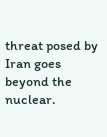threat posed by Iran goes beyond the nuclear.